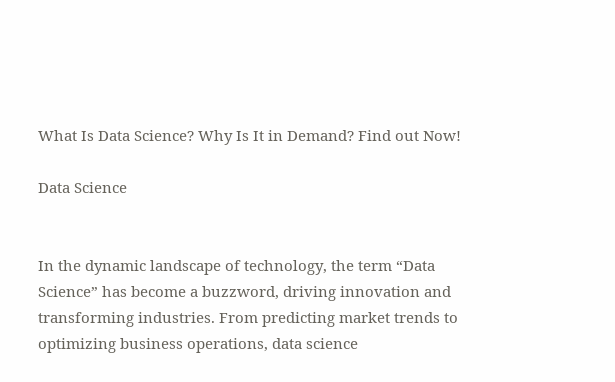What Is Data Science? Why Is It in Demand? Find out Now!

Data Science


In the dynamic landscape of technology, the term “Data Science” has become a buzzword, driving innovation and transforming industries. From predicting market trends to optimizing business operations, data science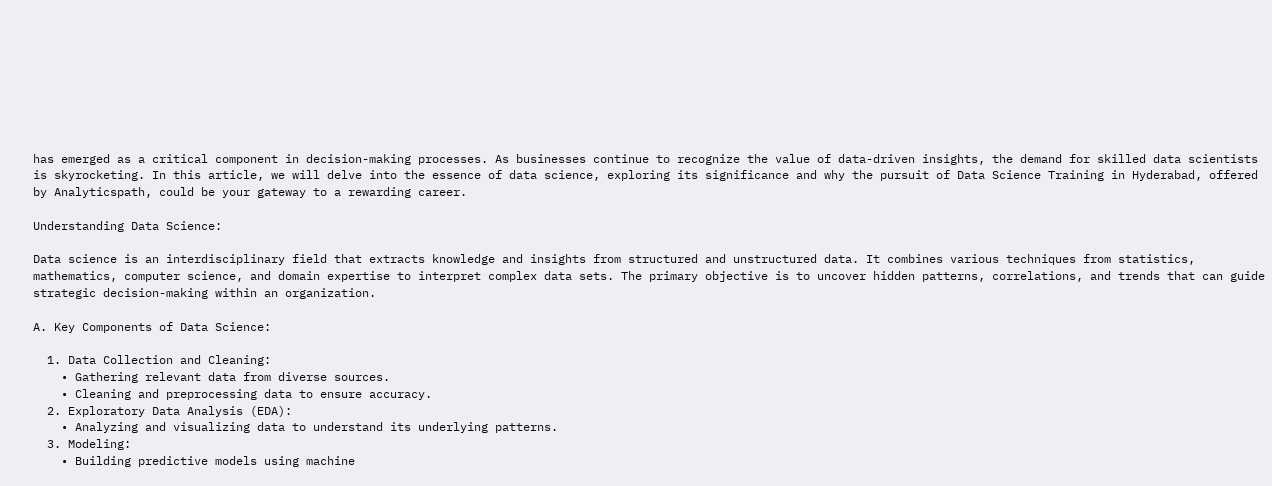has emerged as a critical component in decision-making processes. As businesses continue to recognize the value of data-driven insights, the demand for skilled data scientists is skyrocketing. In this article, we will delve into the essence of data science, exploring its significance and why the pursuit of Data Science Training in Hyderabad, offered by Analyticspath, could be your gateway to a rewarding career.

Understanding Data Science:

Data science is an interdisciplinary field that extracts knowledge and insights from structured and unstructured data. It combines various techniques from statistics, mathematics, computer science, and domain expertise to interpret complex data sets. The primary objective is to uncover hidden patterns, correlations, and trends that can guide strategic decision-making within an organization.

A. Key Components of Data Science:

  1. Data Collection and Cleaning:
    • Gathering relevant data from diverse sources.
    • Cleaning and preprocessing data to ensure accuracy.
  2. Exploratory Data Analysis (EDA):
    • Analyzing and visualizing data to understand its underlying patterns.
  3. Modeling:
    • Building predictive models using machine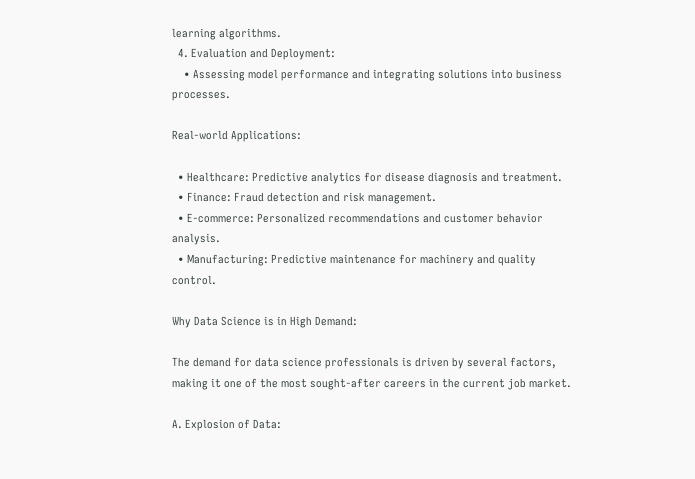learning algorithms.
  4. Evaluation and Deployment:
    • Assessing model performance and integrating solutions into business processes.

Real-world Applications:

  • Healthcare: Predictive analytics for disease diagnosis and treatment.
  • Finance: Fraud detection and risk management.
  • E-commerce: Personalized recommendations and customer behavior analysis.
  • Manufacturing: Predictive maintenance for machinery and quality control.

Why Data Science is in High Demand:

The demand for data science professionals is driven by several factors, making it one of the most sought-after careers in the current job market.

A. Explosion of Data: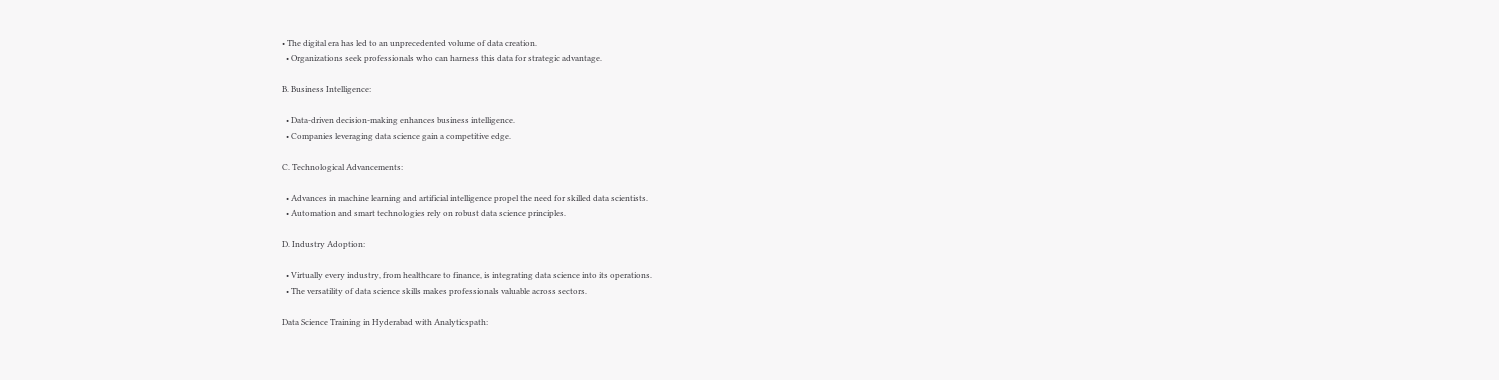• The digital era has led to an unprecedented volume of data creation.
  • Organizations seek professionals who can harness this data for strategic advantage.

B. Business Intelligence:

  • Data-driven decision-making enhances business intelligence.
  • Companies leveraging data science gain a competitive edge.

C. Technological Advancements:

  • Advances in machine learning and artificial intelligence propel the need for skilled data scientists.
  • Automation and smart technologies rely on robust data science principles.

D. Industry Adoption:

  • Virtually every industry, from healthcare to finance, is integrating data science into its operations.
  • The versatility of data science skills makes professionals valuable across sectors.

Data Science Training in Hyderabad with Analyticspath: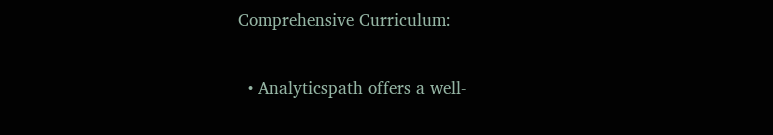Comprehensive Curriculum:

  • Analyticspath offers a well-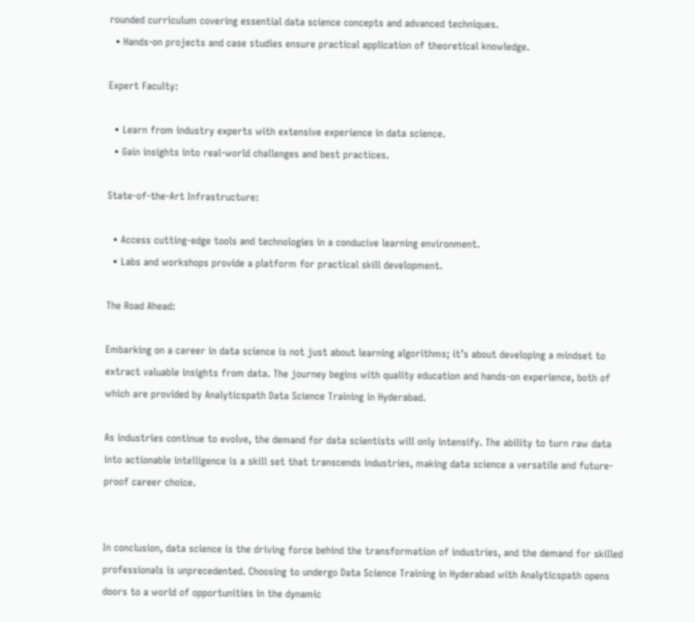rounded curriculum covering essential data science concepts and advanced techniques.
  • Hands-on projects and case studies ensure practical application of theoretical knowledge.

Expert Faculty:

  • Learn from industry experts with extensive experience in data science.
  • Gain insights into real-world challenges and best practices.

State-of-the-Art Infrastructure:

  • Access cutting-edge tools and technologies in a conducive learning environment.
  • Labs and workshops provide a platform for practical skill development.

The Road Ahead:

Embarking on a career in data science is not just about learning algorithms; it’s about developing a mindset to extract valuable insights from data. The journey begins with quality education and hands-on experience, both of which are provided by Analyticspath Data Science Training in Hyderabad.

As industries continue to evolve, the demand for data scientists will only intensify. The ability to turn raw data into actionable intelligence is a skill set that transcends industries, making data science a versatile and future-proof career choice.


In conclusion, data science is the driving force behind the transformation of industries, and the demand for skilled professionals is unprecedented. Choosing to undergo Data Science Training in Hyderabad with Analyticspath opens doors to a world of opportunities in the dynamic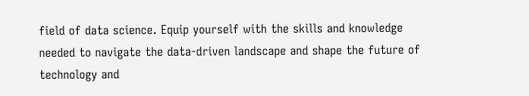field of data science. Equip yourself with the skills and knowledge needed to navigate the data-driven landscape and shape the future of technology and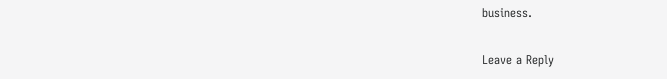business.

Leave a Reply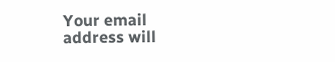Your email address will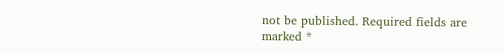not be published. Required fields are marked *